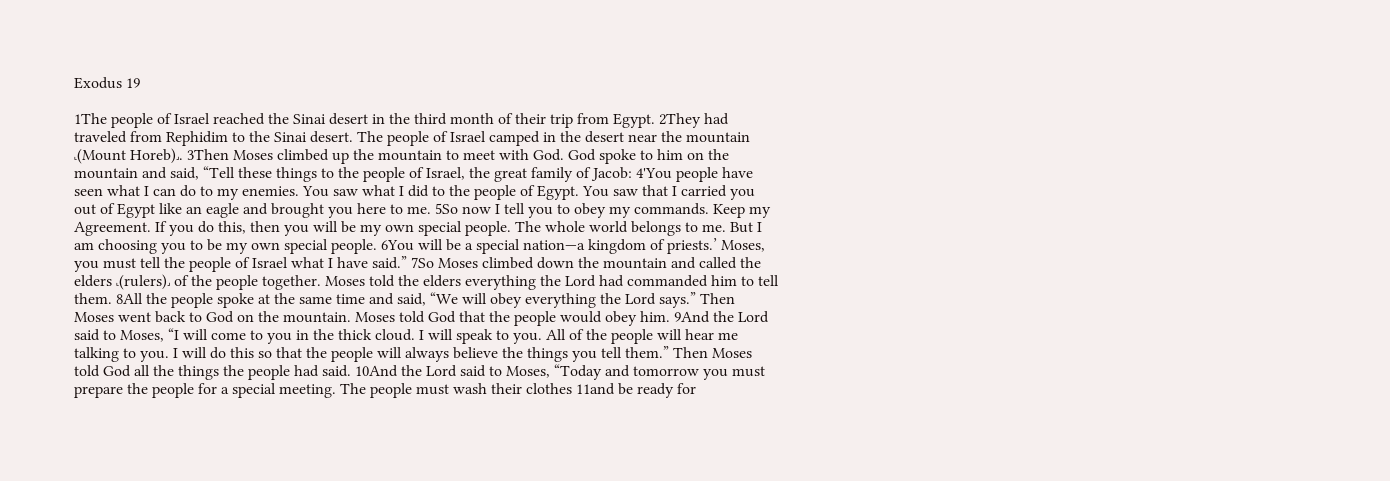Exodus 19

1The people of Israel reached the Sinai desert in the third month of their trip from Egypt. 2They had traveled from Rephidim to the Sinai desert. The people of Israel camped in the desert near the mountain ˻(Mount Horeb)˼. 3Then Moses climbed up the mountain to meet with God. God spoke to him on the mountain and said, “Tell these things to the people of Israel, the great family of Jacob: 4'You people have seen what I can do to my enemies. You saw what I did to the people of Egypt. You saw that I carried you out of Egypt like an eagle and brought you here to me. 5So now I tell you to obey my commands. Keep my Agreement. If you do this, then you will be my own special people. The whole world belongs to me. But I am choosing you to be my own special people. 6You will be a special nation—a kingdom of priests.’ Moses, you must tell the people of Israel what I have said.” 7So Moses climbed down the mountain and called the elders ˻(rulers)˼ of the people together. Moses told the elders everything the Lord had commanded him to tell them. 8All the people spoke at the same time and said, “We will obey everything the Lord says.” Then Moses went back to God on the mountain. Moses told God that the people would obey him. 9And the Lord said to Moses, “I will come to you in the thick cloud. I will speak to you. All of the people will hear me talking to you. I will do this so that the people will always believe the things you tell them.” Then Moses told God all the things the people had said. 10And the Lord said to Moses, “Today and tomorrow you must prepare the people for a special meeting. The people must wash their clothes 11and be ready for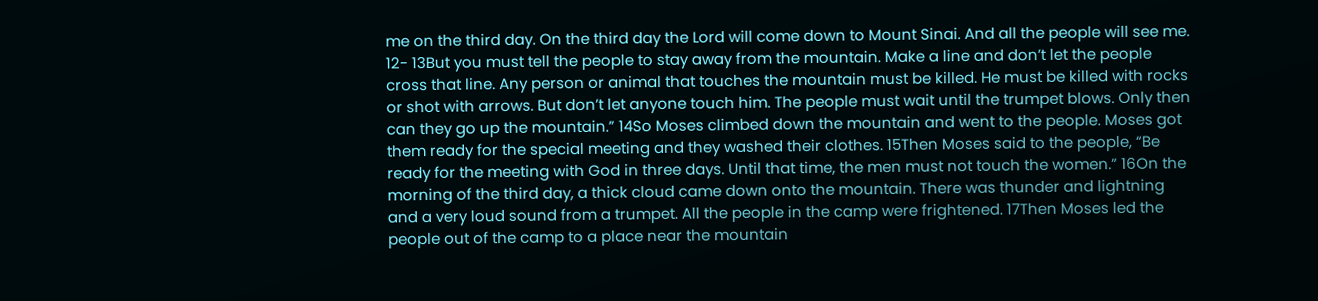me on the third day. On the third day the Lord will come down to Mount Sinai. And all the people will see me. 12- 13But you must tell the people to stay away from the mountain. Make a line and don’t let the people cross that line. Any person or animal that touches the mountain must be killed. He must be killed with rocks or shot with arrows. But don’t let anyone touch him. The people must wait until the trumpet blows. Only then can they go up the mountain.” 14So Moses climbed down the mountain and went to the people. Moses got them ready for the special meeting and they washed their clothes. 15Then Moses said to the people, “Be ready for the meeting with God in three days. Until that time, the men must not touch the women.” 16On the morning of the third day, a thick cloud came down onto the mountain. There was thunder and lightning and a very loud sound from a trumpet. All the people in the camp were frightened. 17Then Moses led the people out of the camp to a place near the mountain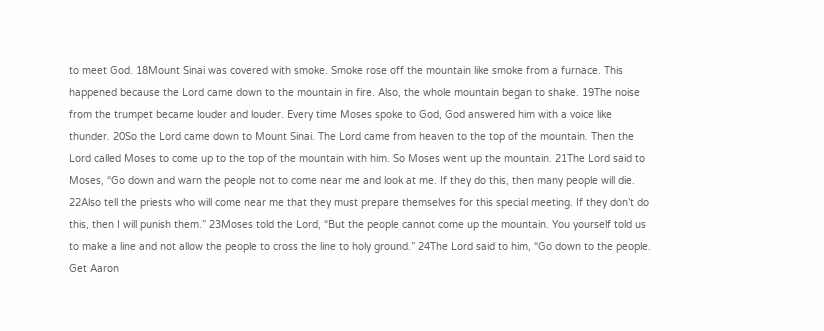to meet God. 18Mount Sinai was covered with smoke. Smoke rose off the mountain like smoke from a furnace. This happened because the Lord came down to the mountain in fire. Also, the whole mountain began to shake. 19The noise from the trumpet became louder and louder. Every time Moses spoke to God, God answered him with a voice like thunder. 20So the Lord came down to Mount Sinai. The Lord came from heaven to the top of the mountain. Then the Lord called Moses to come up to the top of the mountain with him. So Moses went up the mountain. 21The Lord said to Moses, “Go down and warn the people not to come near me and look at me. If they do this, then many people will die. 22Also tell the priests who will come near me that they must prepare themselves for this special meeting. If they don’t do this, then I will punish them.” 23Moses told the Lord, “But the people cannot come up the mountain. You yourself told us to make a line and not allow the people to cross the line to holy ground.” 24The Lord said to him, “Go down to the people. Get Aaron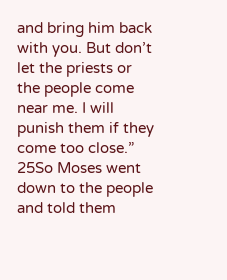and bring him back with you. But don’t let the priests or the people come near me. I will punish them if they come too close.” 25So Moses went down to the people and told them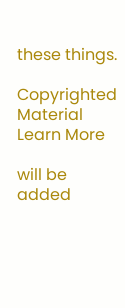these things.

Copyrighted Material
Learn More

will be added